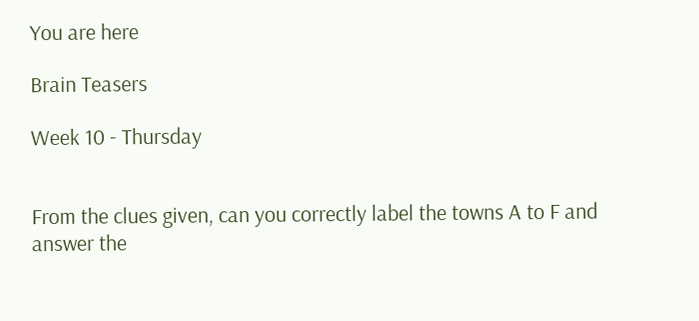You are here

Brain Teasers

Week 10 - Thursday


From the clues given, can you correctly label the towns A to F and answer the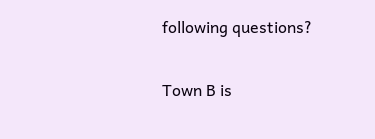following questions?

Town B is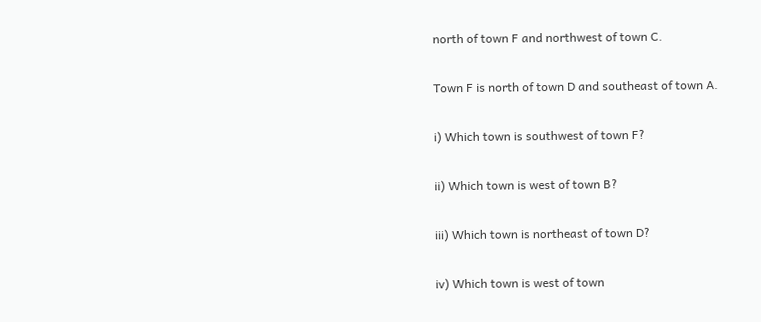north of town F and northwest of town C.

Town F is north of town D and southeast of town A.

i) Which town is southwest of town F?

ii) Which town is west of town B?

iii) Which town is northeast of town D?

iv) Which town is west of town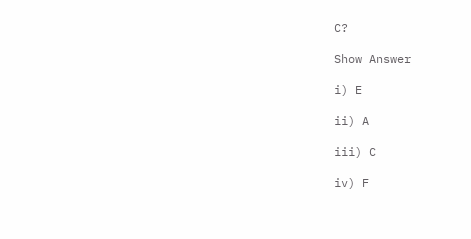C?

Show Answer

i) E

ii) A

iii) C

iv) F